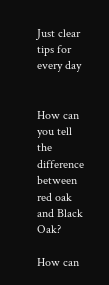Just clear tips for every day


How can you tell the difference between red oak and Black Oak?

How can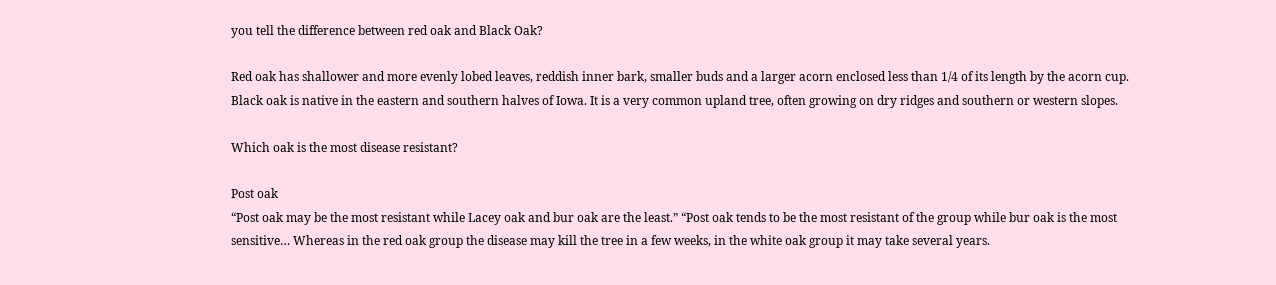you tell the difference between red oak and Black Oak?

Red oak has shallower and more evenly lobed leaves, reddish inner bark, smaller buds and a larger acorn enclosed less than 1/4 of its length by the acorn cup. Black oak is native in the eastern and southern halves of Iowa. It is a very common upland tree, often growing on dry ridges and southern or western slopes.

Which oak is the most disease resistant?

Post oak
“Post oak may be the most resistant while Lacey oak and bur oak are the least.” “Post oak tends to be the most resistant of the group while bur oak is the most sensitive… Whereas in the red oak group the disease may kill the tree in a few weeks, in the white oak group it may take several years.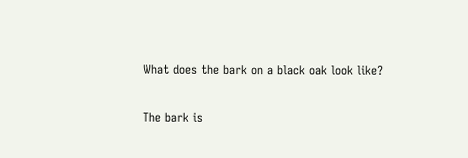What does the bark on a black oak look like?

The bark is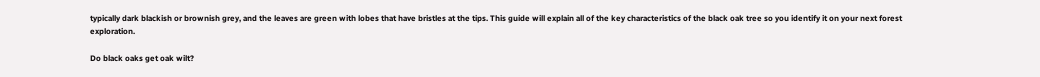typically dark blackish or brownish grey, and the leaves are green with lobes that have bristles at the tips. This guide will explain all of the key characteristics of the black oak tree so you identify it on your next forest exploration.

Do black oaks get oak wilt?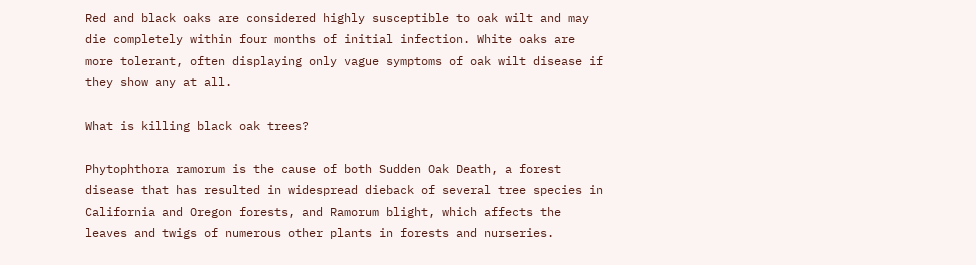Red and black oaks are considered highly susceptible to oak wilt and may die completely within four months of initial infection. White oaks are more tolerant, often displaying only vague symptoms of oak wilt disease if they show any at all.

What is killing black oak trees?

Phytophthora ramorum is the cause of both Sudden Oak Death, a forest disease that has resulted in widespread dieback of several tree species in California and Oregon forests, and Ramorum blight, which affects the leaves and twigs of numerous other plants in forests and nurseries.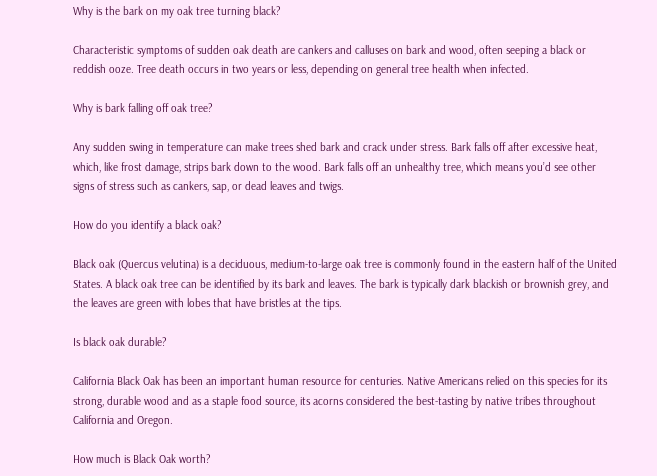Why is the bark on my oak tree turning black?

Characteristic symptoms of sudden oak death are cankers and calluses on bark and wood, often seeping a black or reddish ooze. Tree death occurs in two years or less, depending on general tree health when infected.

Why is bark falling off oak tree?

Any sudden swing in temperature can make trees shed bark and crack under stress. Bark falls off after excessive heat, which, like frost damage, strips bark down to the wood. Bark falls off an unhealthy tree, which means you’d see other signs of stress such as cankers, sap, or dead leaves and twigs.

How do you identify a black oak?

Black oak (Quercus velutina) is a deciduous, medium-to-large oak tree is commonly found in the eastern half of the United States. A black oak tree can be identified by its bark and leaves. The bark is typically dark blackish or brownish grey, and the leaves are green with lobes that have bristles at the tips.

Is black oak durable?

California Black Oak has been an important human resource for centuries. Native Americans relied on this species for its strong, durable wood and as a staple food source, its acorns considered the best-tasting by native tribes throughout California and Oregon.

How much is Black Oak worth?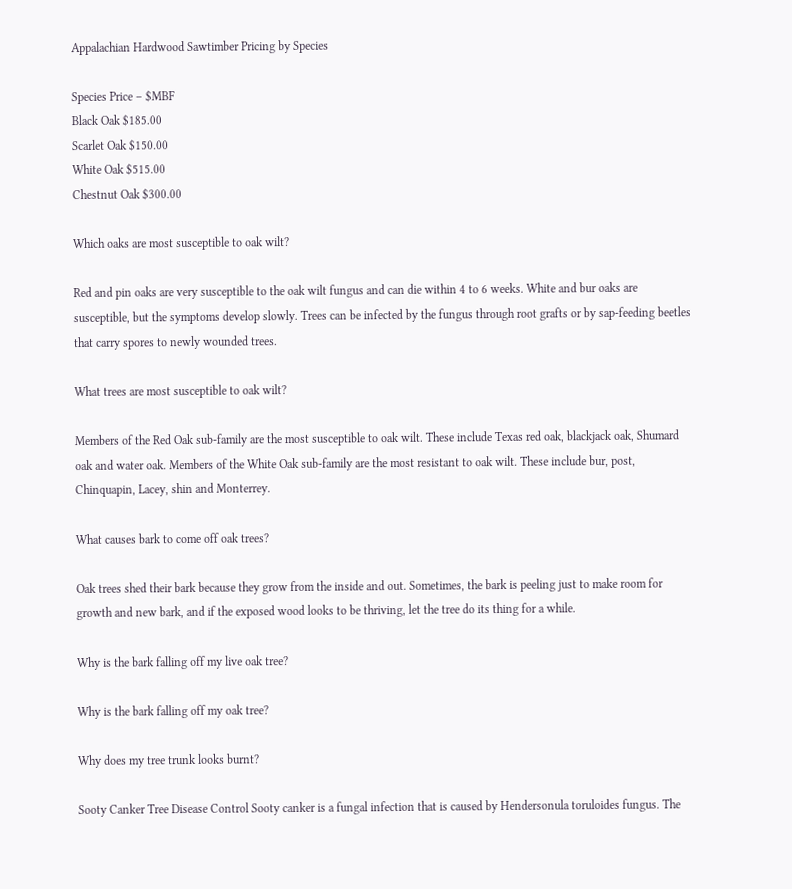Appalachian Hardwood Sawtimber Pricing by Species

Species Price – $MBF
Black Oak $185.00
Scarlet Oak $150.00
White Oak $515.00
Chestnut Oak $300.00

Which oaks are most susceptible to oak wilt?

Red and pin oaks are very susceptible to the oak wilt fungus and can die within 4 to 6 weeks. White and bur oaks are susceptible, but the symptoms develop slowly. Trees can be infected by the fungus through root grafts or by sap-feeding beetles that carry spores to newly wounded trees.

What trees are most susceptible to oak wilt?

Members of the Red Oak sub-family are the most susceptible to oak wilt. These include Texas red oak, blackjack oak, Shumard oak and water oak. Members of the White Oak sub-family are the most resistant to oak wilt. These include bur, post, Chinquapin, Lacey, shin and Monterrey.

What causes bark to come off oak trees?

Oak trees shed their bark because they grow from the inside and out. Sometimes, the bark is peeling just to make room for growth and new bark, and if the exposed wood looks to be thriving, let the tree do its thing for a while.

Why is the bark falling off my live oak tree?

Why is the bark falling off my oak tree?

Why does my tree trunk looks burnt?

Sooty Canker Tree Disease Control Sooty canker is a fungal infection that is caused by Hendersonula toruloides fungus. The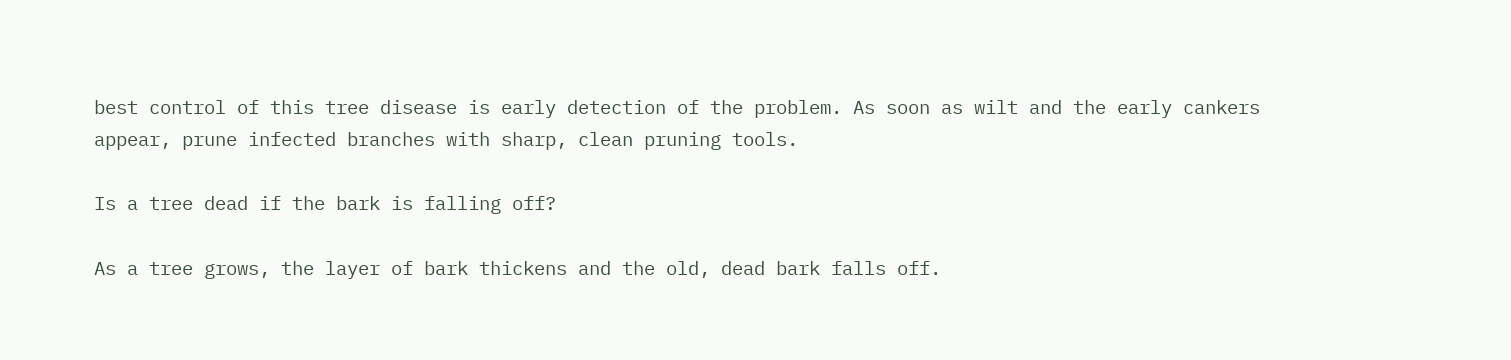best control of this tree disease is early detection of the problem. As soon as wilt and the early cankers appear, prune infected branches with sharp, clean pruning tools.

Is a tree dead if the bark is falling off?

As a tree grows, the layer of bark thickens and the old, dead bark falls off.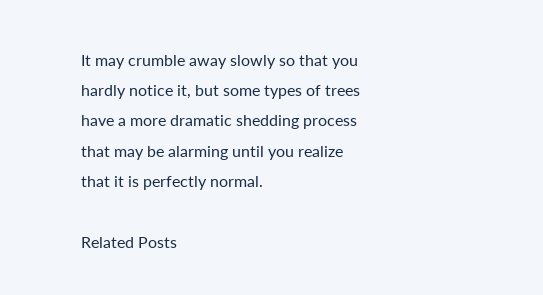It may crumble away slowly so that you hardly notice it, but some types of trees have a more dramatic shedding process that may be alarming until you realize that it is perfectly normal.

Related Posts